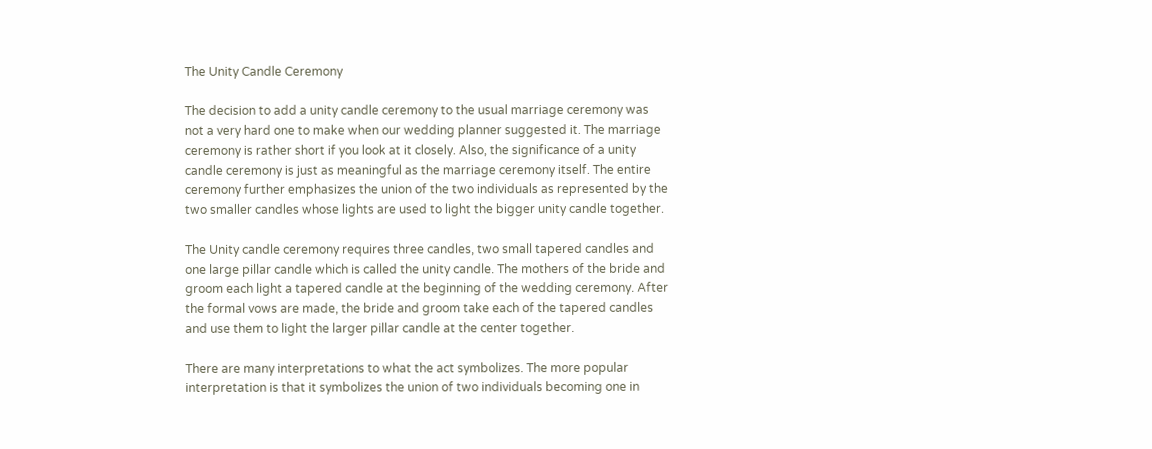The Unity Candle Ceremony

The decision to add a unity candle ceremony to the usual marriage ceremony was not a very hard one to make when our wedding planner suggested it. The marriage ceremony is rather short if you look at it closely. Also, the significance of a unity candle ceremony is just as meaningful as the marriage ceremony itself. The entire ceremony further emphasizes the union of the two individuals as represented by the two smaller candles whose lights are used to light the bigger unity candle together.

The Unity candle ceremony requires three candles, two small tapered candles and one large pillar candle which is called the unity candle. The mothers of the bride and groom each light a tapered candle at the beginning of the wedding ceremony. After the formal vows are made, the bride and groom take each of the tapered candles and use them to light the larger pillar candle at the center together.

There are many interpretations to what the act symbolizes. The more popular interpretation is that it symbolizes the union of two individuals becoming one in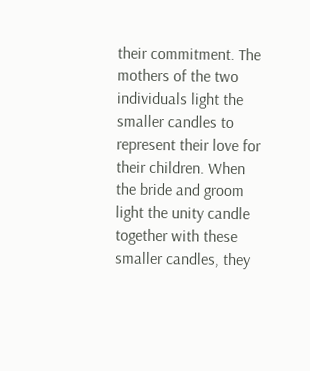their commitment. The mothers of the two individuals light the smaller candles to represent their love for their children. When the bride and groom light the unity candle together with these smaller candles, they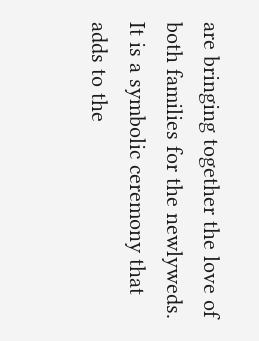are bringing together the love of both families for the newlyweds. It is a symbolic ceremony that adds to the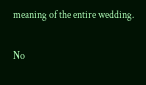meaning of the entire wedding.

No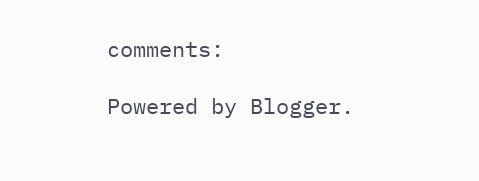comments:

Powered by Blogger.